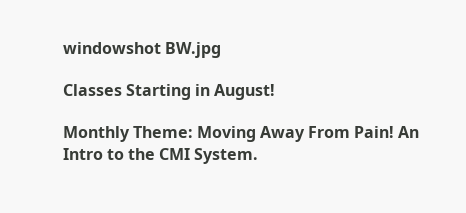windowshot BW.jpg

Classes Starting in August!

Monthly Theme: Moving Away From Pain! An Intro to the CMI System.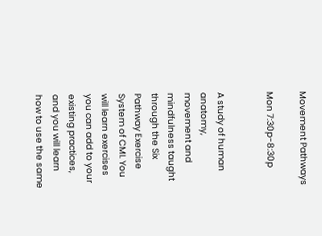Movement Pathways

Mon 7:30p-8:30p


A study of human anatomy, movement and mindfulness taught through the Six Pathway Exercise System of CMI. You will learn exercises you can add to your existing practices, and you will learn how to use the same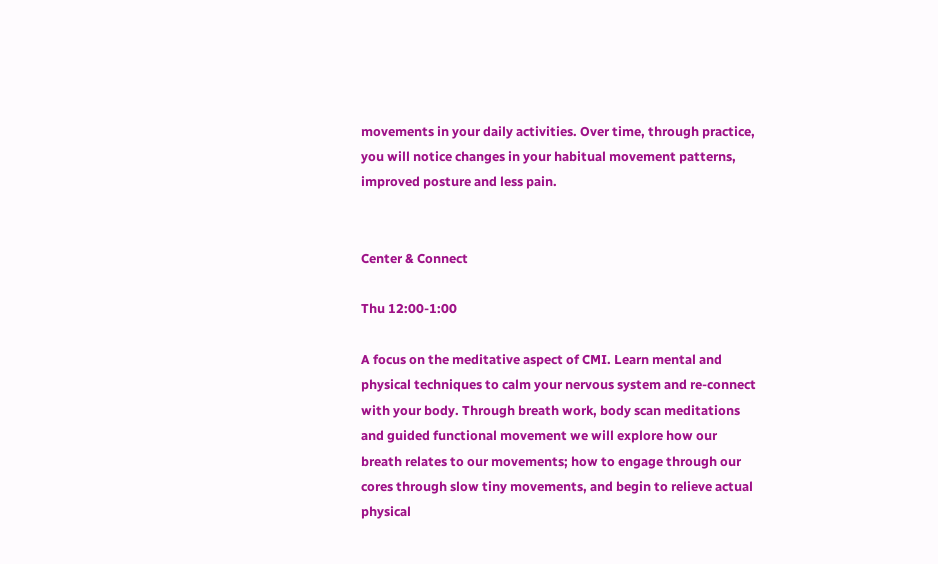movements in your daily activities. Over time, through practice, you will notice changes in your habitual movement patterns, improved posture and less pain.


Center & Connect

Thu 12:00-1:00

A focus on the meditative aspect of CMI. Learn mental and physical techniques to calm your nervous system and re-connect with your body. Through breath work, body scan meditations and guided functional movement we will explore how our breath relates to our movements; how to engage through our cores through slow tiny movements, and begin to relieve actual physical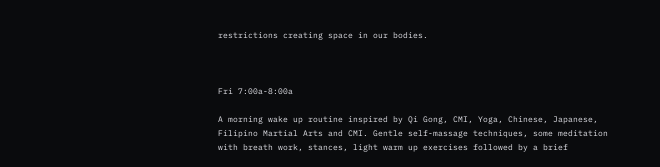restrictions creating space in our bodies.



Fri 7:00a-8:00a

A morning wake up routine inspired by Qi Gong, CMI, Yoga, Chinese, Japanese, Filipino Martial Arts and CMI. Gentle self-massage techniques, some meditation with breath work, stances, light warm up exercises followed by a brief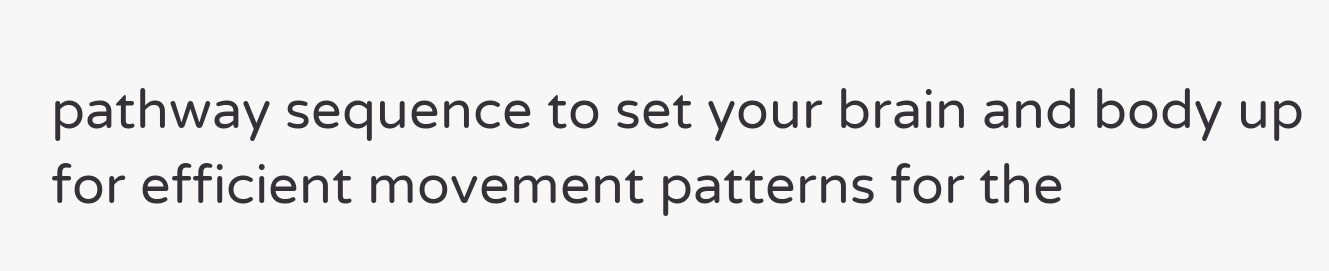pathway sequence to set your brain and body up for efficient movement patterns for the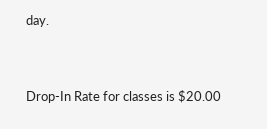day.


Drop-In Rate for classes is $20.00